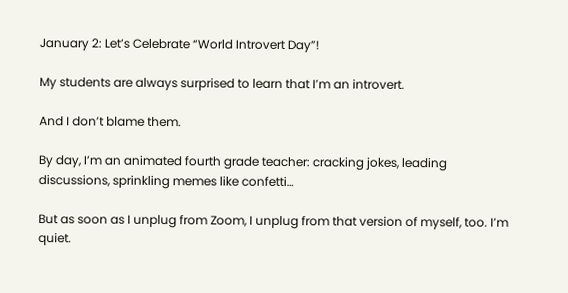January 2: Let’s Celebrate “World Introvert Day”!

My students are always surprised to learn that I’m an introvert.

And I don’t blame them.

By day, I’m an animated fourth grade teacher: cracking jokes, leading discussions, sprinkling memes like confetti…

But as soon as I unplug from Zoom, I unplug from that version of myself, too. I’m quiet.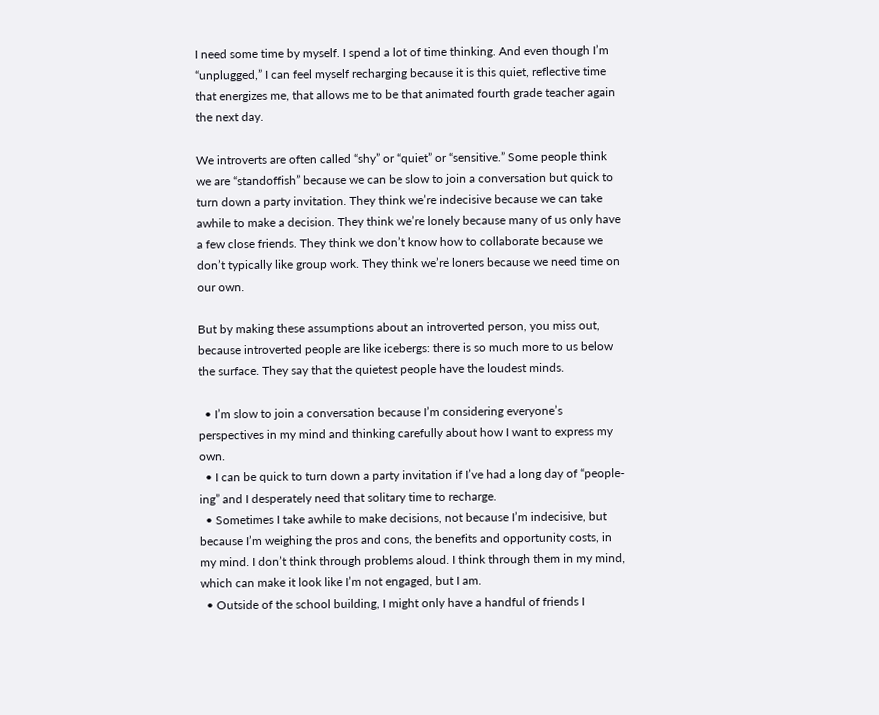I need some time by myself. I spend a lot of time thinking. And even though I’m “unplugged,” I can feel myself recharging because it is this quiet, reflective time that energizes me, that allows me to be that animated fourth grade teacher again the next day.

We introverts are often called “shy” or “quiet” or “sensitive.” Some people think we are “standoffish” because we can be slow to join a conversation but quick to turn down a party invitation. They think we’re indecisive because we can take awhile to make a decision. They think we’re lonely because many of us only have a few close friends. They think we don’t know how to collaborate because we don’t typically like group work. They think we’re loners because we need time on our own.

But by making these assumptions about an introverted person, you miss out, because introverted people are like icebergs: there is so much more to us below the surface. They say that the quietest people have the loudest minds.

  • I’m slow to join a conversation because I’m considering everyone’s perspectives in my mind and thinking carefully about how I want to express my own.
  • I can be quick to turn down a party invitation if I’ve had a long day of “people-ing” and I desperately need that solitary time to recharge.
  • Sometimes I take awhile to make decisions, not because I’m indecisive, but because I’m weighing the pros and cons, the benefits and opportunity costs, in my mind. I don’t think through problems aloud. I think through them in my mind, which can make it look like I’m not engaged, but I am.
  • Outside of the school building, I might only have a handful of friends I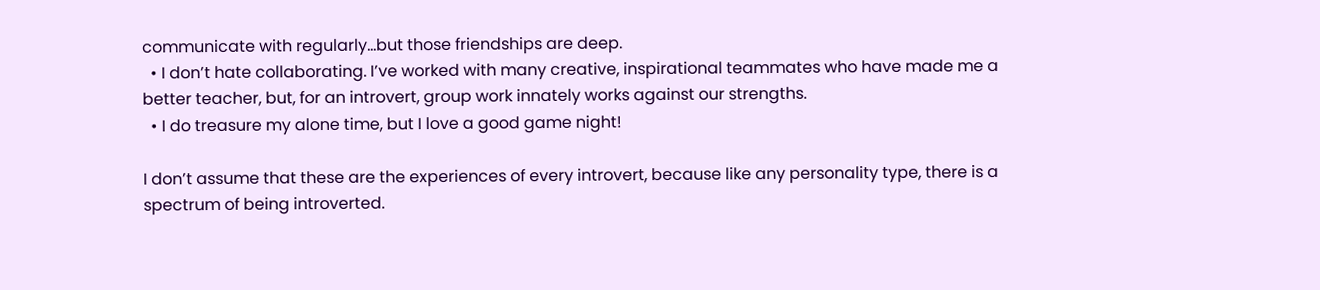communicate with regularly…but those friendships are deep.
  • I don’t hate collaborating. I’ve worked with many creative, inspirational teammates who have made me a better teacher, but, for an introvert, group work innately works against our strengths.
  • I do treasure my alone time, but I love a good game night!

I don’t assume that these are the experiences of every introvert, because like any personality type, there is a spectrum of being introverted.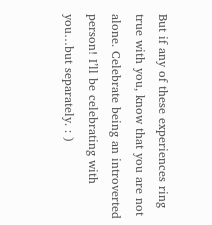But if any of these experiences ring true with you, know that you are not alone. Celebrate being an introverted person! I’ll be celebrating with you…but separately. : )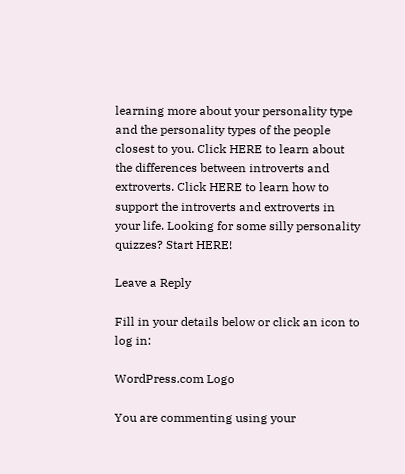learning more about your personality type and the personality types of the people closest to you. Click HERE to learn about the differences between introverts and extroverts. Click HERE to learn how to support the introverts and extroverts in your life. Looking for some silly personality quizzes? Start HERE!

Leave a Reply

Fill in your details below or click an icon to log in:

WordPress.com Logo

You are commenting using your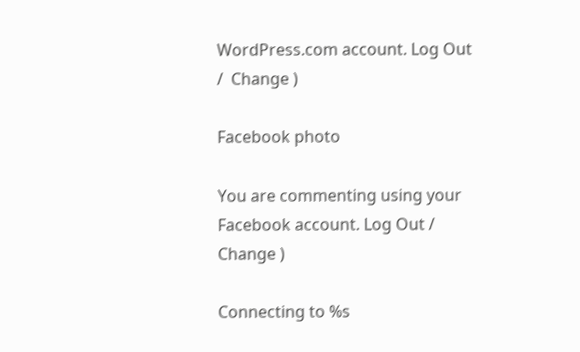WordPress.com account. Log Out /  Change )

Facebook photo

You are commenting using your Facebook account. Log Out /  Change )

Connecting to %s